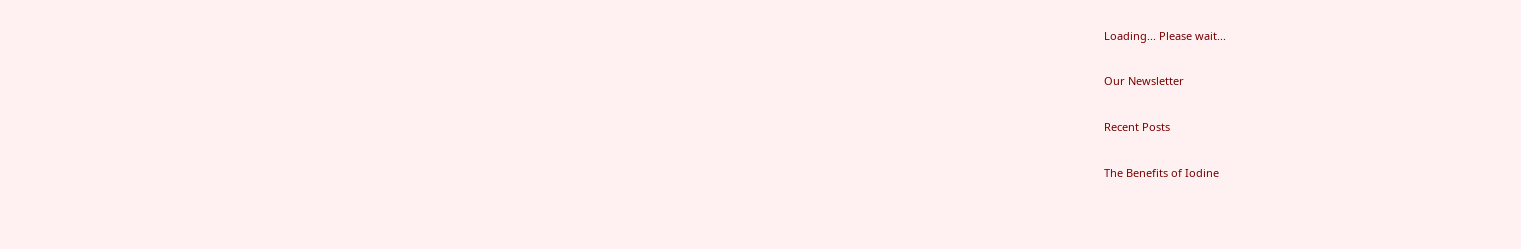Loading... Please wait...

Our Newsletter

Recent Posts

The Benefits of Iodine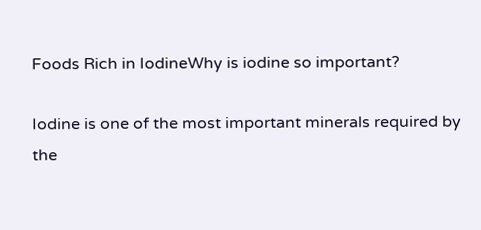Foods Rich in IodineWhy is iodine so important?

Iodine is one of the most important minerals required by the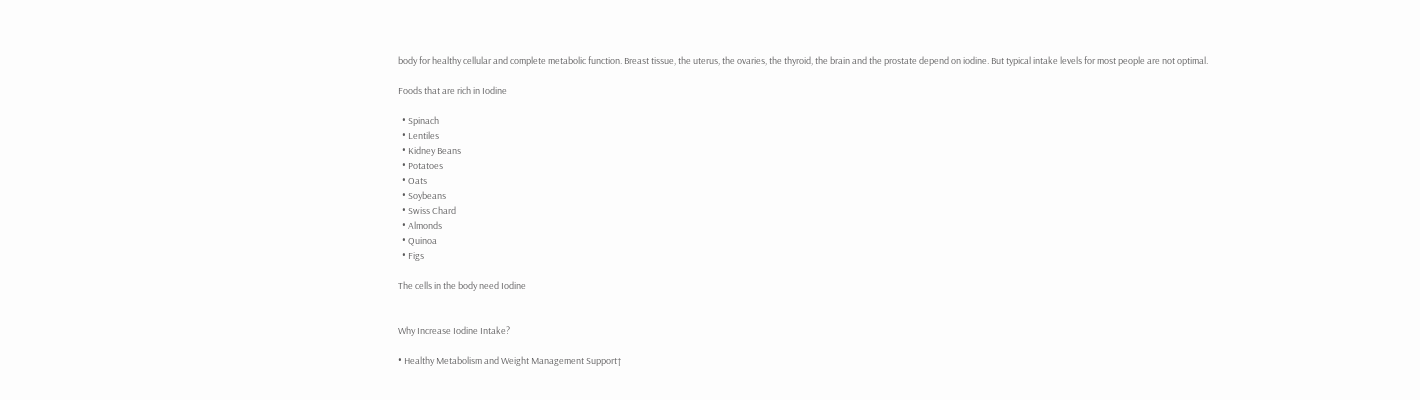body for healthy cellular and complete metabolic function. Breast tissue, the uterus, the ovaries, the thyroid, the brain and the prostate depend on iodine. But typical intake levels for most people are not optimal.

Foods that are rich in Iodine

  • Spinach
  • Lentiles
  • Kidney Beans
  • Potatoes
  • Oats
  • Soybeans
  • Swiss Chard
  • Almonds
  • Quinoa
  • Figs

The cells in the body need Iodine


Why Increase Iodine Intake?

• Healthy Metabolism and Weight Management Support†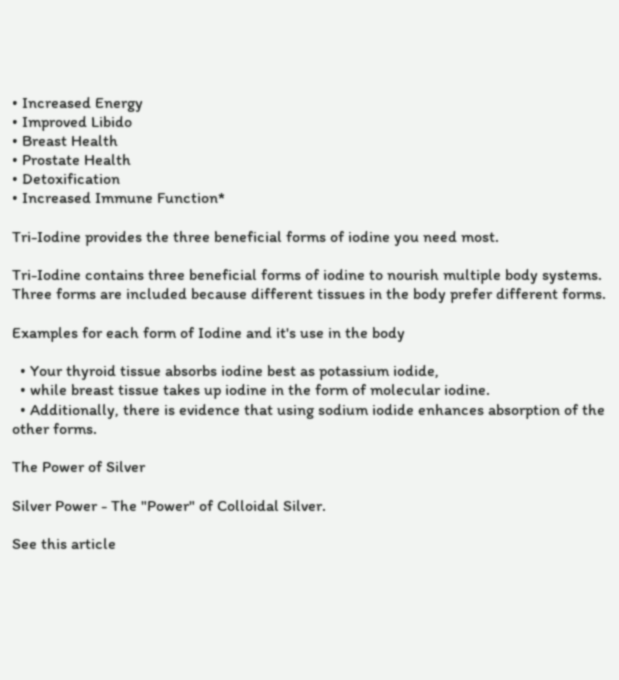• Increased Energy
• Improved Libido
• Breast Health
• Prostate Health
• Detoxification
• Increased Immune Function*

Tri-Iodine provides the three beneficial forms of iodine you need most.

Tri-Iodine contains three beneficial forms of iodine to nourish multiple body systems. Three forms are included because different tissues in the body prefer different forms.

Examples for each form of Iodine and it's use in the body

  • Your thyroid tissue absorbs iodine best as potassium iodide,
  • while breast tissue takes up iodine in the form of molecular iodine.
  • Additionally, there is evidence that using sodium iodide enhances absorption of the other forms.

The Power of Silver

Silver Power - The "Power" of Colloidal Silver.

See this article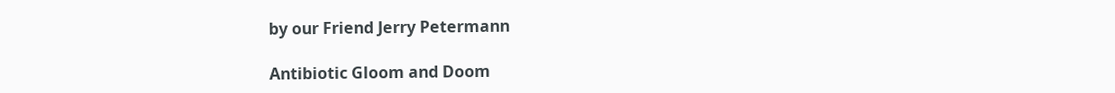by our Friend Jerry Petermann

Antibiotic Gloom and Doom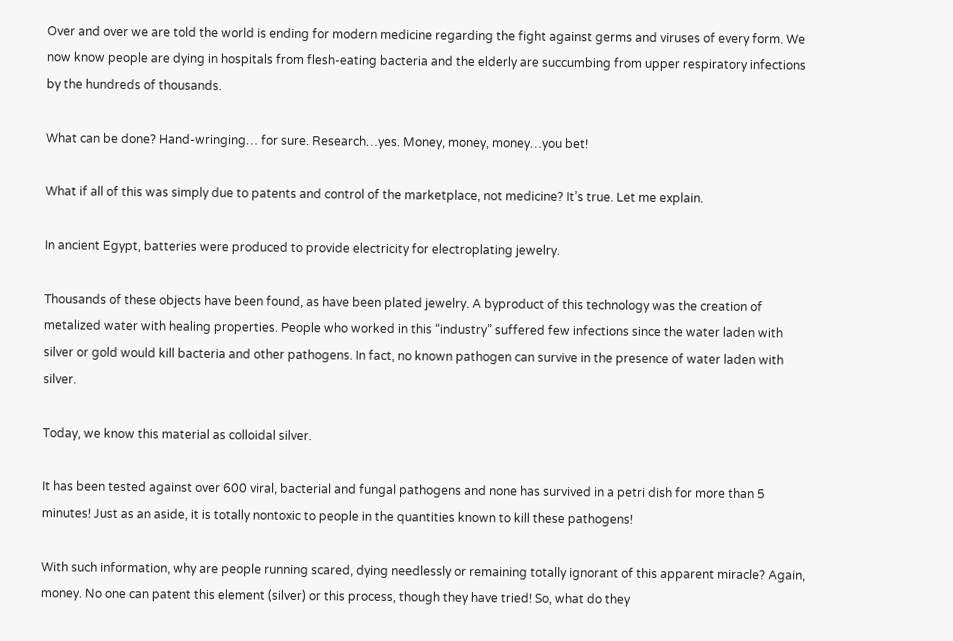Over and over we are told the world is ending for modern medicine regarding the fight against germs and viruses of every form. We now know people are dying in hospitals from flesh-eating bacteria and the elderly are succumbing from upper respiratory infections by the hundreds of thousands.

What can be done? Hand-wringing… for sure. Research…yes. Money, money, money…you bet!

What if all of this was simply due to patents and control of the marketplace, not medicine? It’s true. Let me explain.

In ancient Egypt, batteries were produced to provide electricity for electroplating jewelry.

Thousands of these objects have been found, as have been plated jewelry. A byproduct of this technology was the creation of metalized water with healing properties. People who worked in this “industry” suffered few infections since the water laden with silver or gold would kill bacteria and other pathogens. In fact, no known pathogen can survive in the presence of water laden with silver.

Today, we know this material as colloidal silver.

It has been tested against over 600 viral, bacterial and fungal pathogens and none has survived in a petri dish for more than 5 minutes! Just as an aside, it is totally nontoxic to people in the quantities known to kill these pathogens!

With such information, why are people running scared, dying needlessly or remaining totally ignorant of this apparent miracle? Again, money. No one can patent this element (silver) or this process, though they have tried! So, what do they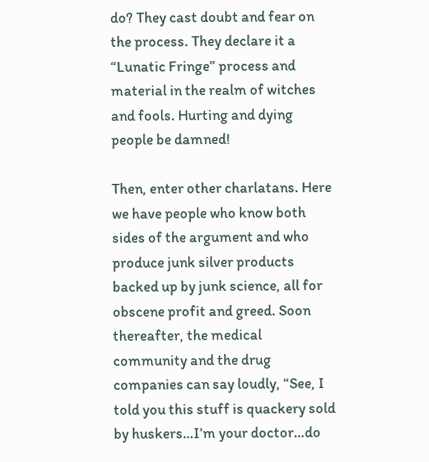do? They cast doubt and fear on the process. They declare it a “Lunatic Fringe” process and material in the realm of witches and fools. Hurting and dying people be damned!

Then, enter other charlatans. Here we have people who know both sides of the argument and who produce junk silver products backed up by junk science, all for obscene profit and greed. Soon thereafter, the medical community and the drug companies can say loudly, “See, I told you this stuff is quackery sold by huskers…I’m your doctor…do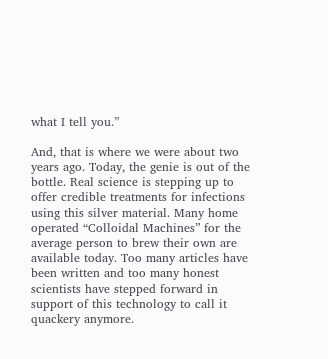what I tell you.”

And, that is where we were about two years ago. Today, the genie is out of the bottle. Real science is stepping up to offer credible treatments for infections using this silver material. Many home operated “Colloidal Machines” for the average person to brew their own are available today. Too many articles have been written and too many honest scientists have stepped forward in support of this technology to call it quackery anymore.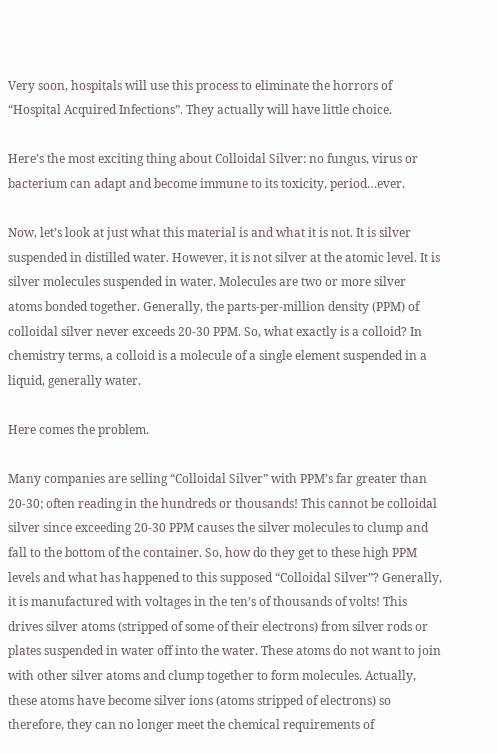Very soon, hospitals will use this process to eliminate the horrors of “Hospital Acquired Infections”. They actually will have little choice.

Here’s the most exciting thing about Colloidal Silver: no fungus, virus or bacterium can adapt and become immune to its toxicity, period…ever.

Now, let’s look at just what this material is and what it is not. It is silver suspended in distilled water. However, it is not silver at the atomic level. It is silver molecules suspended in water. Molecules are two or more silver atoms bonded together. Generally, the parts-per-million density (PPM) of colloidal silver never exceeds 20-30 PPM. So, what exactly is a colloid? In chemistry terms, a colloid is a molecule of a single element suspended in a liquid, generally water.

Here comes the problem.

Many companies are selling “Colloidal Silver” with PPM’s far greater than 20-30; often reading in the hundreds or thousands! This cannot be colloidal silver since exceeding 20-30 PPM causes the silver molecules to clump and fall to the bottom of the container. So, how do they get to these high PPM levels and what has happened to this supposed “Colloidal Silver”? Generally, it is manufactured with voltages in the ten’s of thousands of volts! This drives silver atoms (stripped of some of their electrons) from silver rods or plates suspended in water off into the water. These atoms do not want to join with other silver atoms and clump together to form molecules. Actually, these atoms have become silver ions (atoms stripped of electrons) so therefore, they can no longer meet the chemical requirements of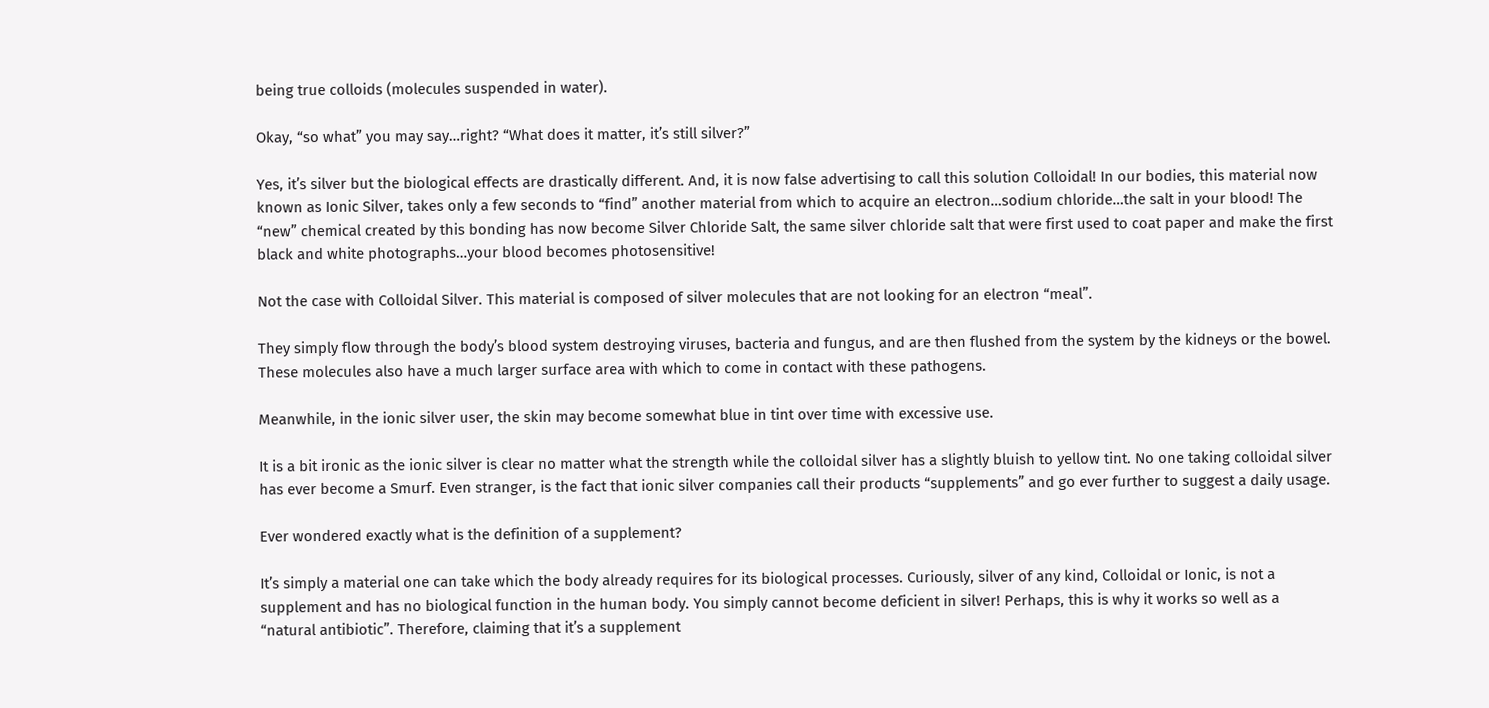being true colloids (molecules suspended in water).

Okay, “so what” you may say…right? “What does it matter, it’s still silver?”

Yes, it’s silver but the biological effects are drastically different. And, it is now false advertising to call this solution Colloidal! In our bodies, this material now known as Ionic Silver, takes only a few seconds to “find” another material from which to acquire an electron…sodium chloride…the salt in your blood! The “new” chemical created by this bonding has now become Silver Chloride Salt, the same silver chloride salt that were first used to coat paper and make the first black and white photographs…your blood becomes photosensitive!

Not the case with Colloidal Silver. This material is composed of silver molecules that are not looking for an electron “meal”.

They simply flow through the body’s blood system destroying viruses, bacteria and fungus, and are then flushed from the system by the kidneys or the bowel. These molecules also have a much larger surface area with which to come in contact with these pathogens.

Meanwhile, in the ionic silver user, the skin may become somewhat blue in tint over time with excessive use.

It is a bit ironic as the ionic silver is clear no matter what the strength while the colloidal silver has a slightly bluish to yellow tint. No one taking colloidal silver has ever become a Smurf. Even stranger, is the fact that ionic silver companies call their products “supplements” and go ever further to suggest a daily usage.

Ever wondered exactly what is the definition of a supplement?

It’s simply a material one can take which the body already requires for its biological processes. Curiously, silver of any kind, Colloidal or Ionic, is not a supplement and has no biological function in the human body. You simply cannot become deficient in silver! Perhaps, this is why it works so well as a “natural antibiotic”. Therefore, claiming that it’s a supplement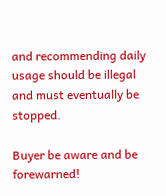and recommending daily usage should be illegal and must eventually be stopped.

Buyer be aware and be forewarned!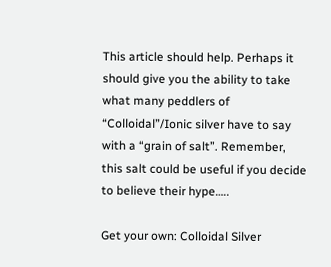This article should help. Perhaps it should give you the ability to take what many peddlers of “Colloidal”/Ionic silver have to say with a “grain of salt”. Remember, this salt could be useful if you decide to believe their hype…..

Get your own: Colloidal Silver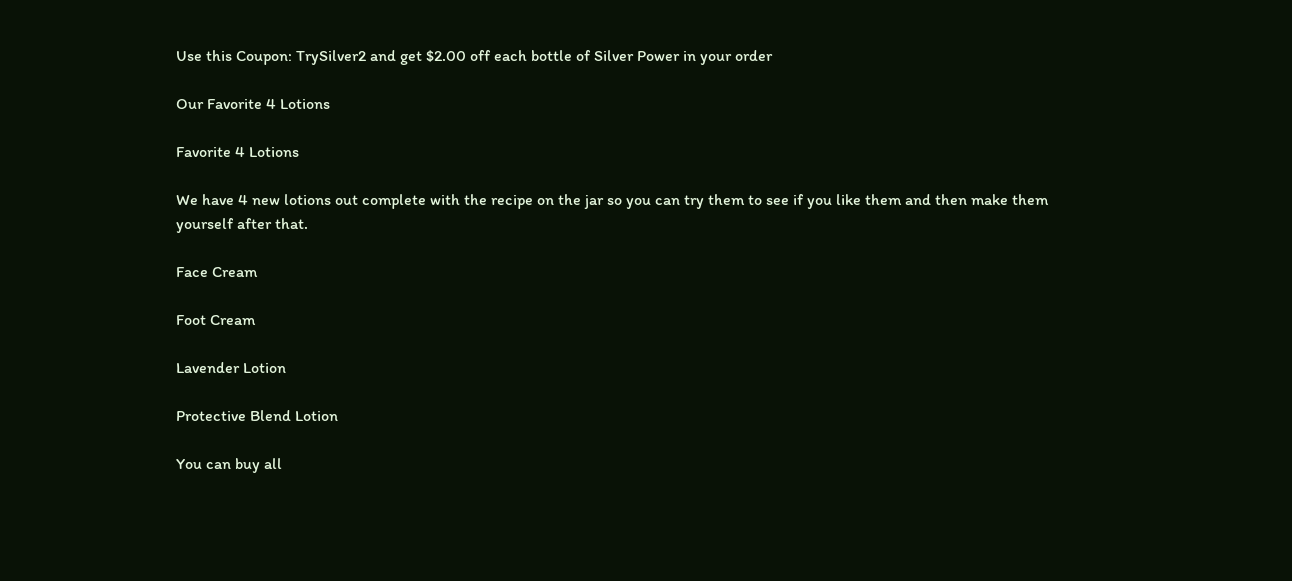Use this Coupon: TrySilver2 and get $2.00 off each bottle of Silver Power in your order

Our Favorite 4 Lotions

Favorite 4 Lotions

We have 4 new lotions out complete with the recipe on the jar so you can try them to see if you like them and then make them yourself after that.

Face Cream

Foot Cream

Lavender Lotion

Protective Blend Lotion

You can buy all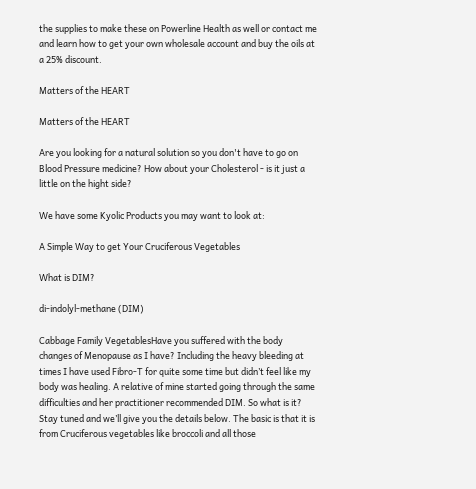the supplies to make these on Powerline Health as well or contact me and learn how to get your own wholesale account and buy the oils at a 25% discount.

Matters of the HEART

Matters of the HEART

Are you looking for a natural solution so you don't have to go on Blood Pressure medicine? How about your Cholesterol - is it just a little on the hight side?

We have some Kyolic Products you may want to look at:

A Simple Way to get Your Cruciferous Vegetables

What is DIM?

di-indolyl-methane (DIM)

Cabbage Family VegetablesHave you suffered with the body changes of Menopause as I have? Including the heavy bleeding at times I have used Fibro-T for quite some time but didn’t feel like my body was healing. A relative of mine started going through the same difficulties and her practitioner recommended DIM. So what is it? Stay tuned and we’ll give you the details below. The basic is that it is from Cruciferous vegetables like broccoli and all those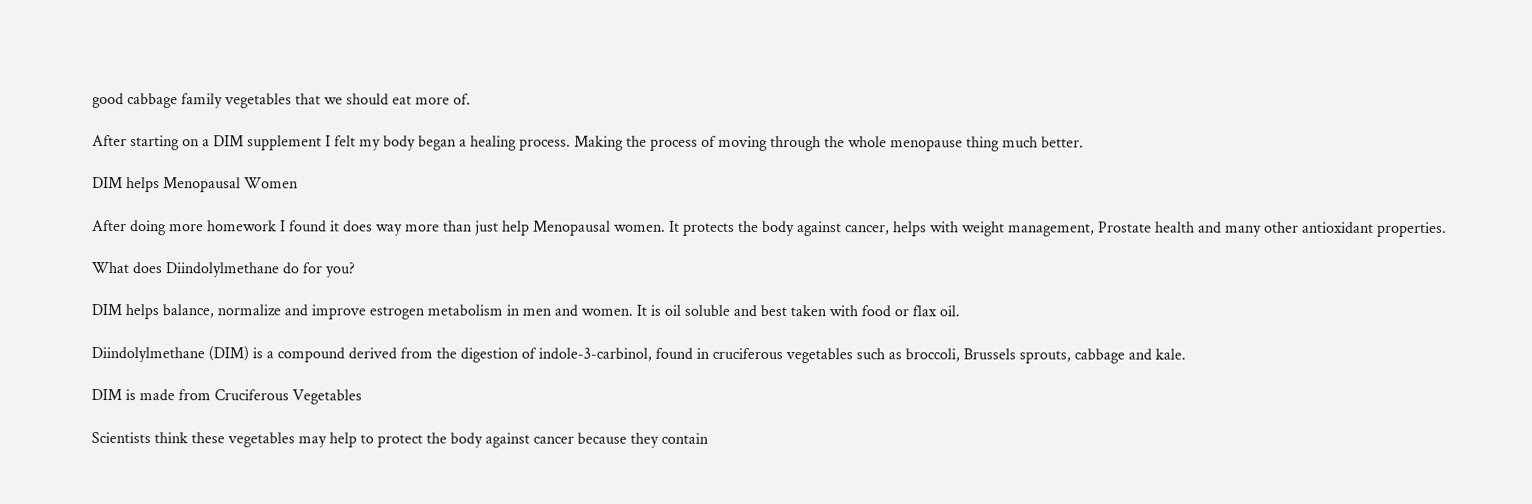good cabbage family vegetables that we should eat more of.

After starting on a DIM supplement I felt my body began a healing process. Making the process of moving through the whole menopause thing much better.

DIM helps Menopausal Women

After doing more homework I found it does way more than just help Menopausal women. It protects the body against cancer, helps with weight management, Prostate health and many other antioxidant properties.

What does Diindolylmethane do for you?

DIM helps balance, normalize and improve estrogen metabolism in men and women. It is oil soluble and best taken with food or flax oil.

Diindolylmethane (DIM) is a compound derived from the digestion of indole-3-carbinol, found in cruciferous vegetables such as broccoli, Brussels sprouts, cabbage and kale.

DIM is made from Cruciferous Vegetables

Scientists think these vegetables may help to protect the body against cancer because they contain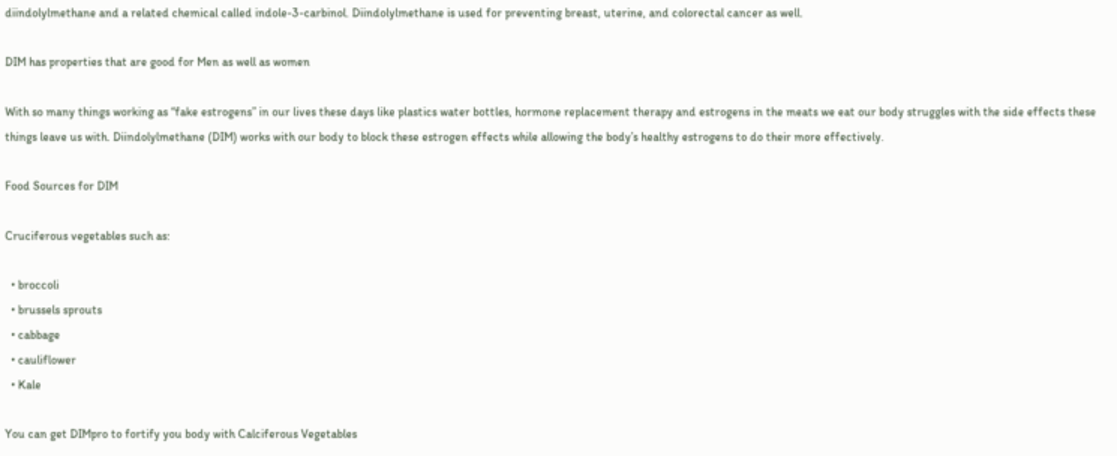diindolylmethane and a related chemical called indole-3-carbinol. Diindolylmethane is used for preventing breast, uterine, and colorectal cancer as well.

DIM has properties that are good for Men as well as women

With so many things working as “fake estrogens” in our lives these days like plastics water bottles, hormone replacement therapy and estrogens in the meats we eat our body struggles with the side effects these things leave us with. Diindolylmethane (DIM) works with our body to block these estrogen effects while allowing the body’s healthy estrogens to do their more effectively.

Food Sources for DIM

Cruciferous vegetables such as:

  • broccoli
  • brussels sprouts
  • cabbage
  • cauliflower
  • Kale

You can get DIMpro to fortify you body with Calciferous Vegetables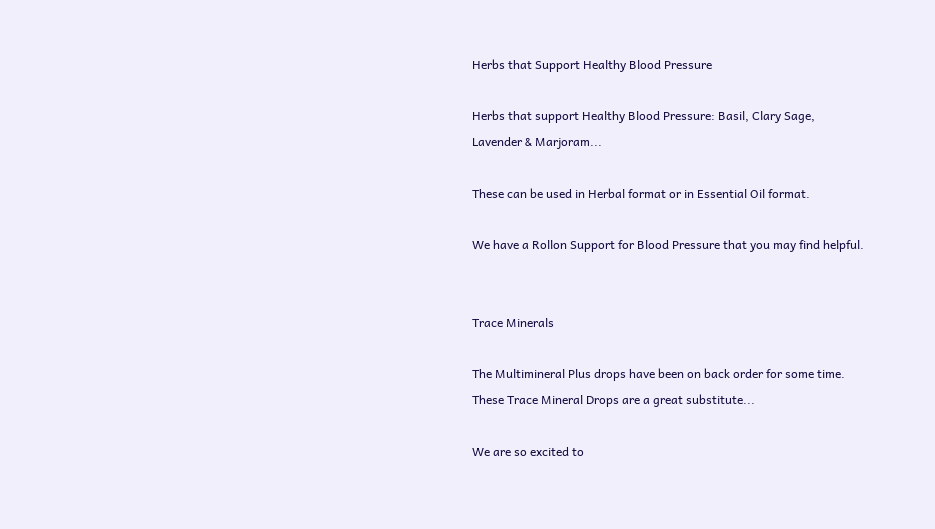Herbs that Support Healthy Blood Pressure

Herbs that support Healthy Blood Pressure: Basil, Clary Sage, Lavender & Marjoram...

These can be used in Herbal format or in Essential Oil format.

We have a Rollon Support for Blood Pressure that you may find helpful.


Trace Minerals

The Multimineral Plus drops have been on back order for some time. These Trace Mineral Drops are a great substitute...

We are so excited to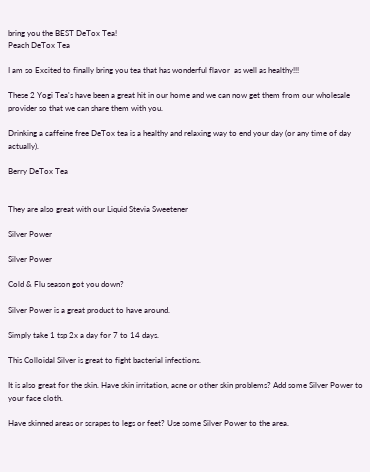bring you the BEST DeTox Tea!
Peach DeTox Tea

I am so Excited to finally bring you tea that has wonderful flavor  as well as healthy!!!

These 2 Yogi Tea's have been a great hit in our home and we can now get them from our wholesale provider so that we can share them with you.

Drinking a caffeine free DeTox tea is a healthy and relaxing way to end your day (or any time of day actually).

Berry DeTox Tea


They are also great with our Liquid Stevia Sweetener

Silver Power

Silver Power

Cold & Flu season got you down?

Silver Power is a great product to have around.

Simply take 1 tsp 2x a day for 7 to 14 days.

This Colloidal Silver is great to fight bacterial infections.

It is also great for the skin. Have skin irritation, acne or other skin problems? Add some Silver Power to your face cloth.

Have skinned areas or scrapes to legs or feet? Use some Silver Power to the area.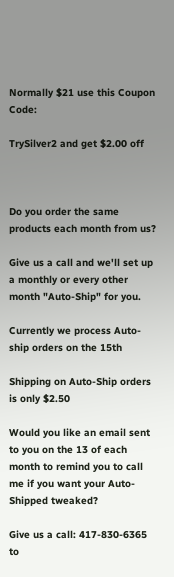Normally $21 use this Coupon Code:

TrySilver2 and get $2.00 off



Do you order the same products each month from us?

Give us a call and we'll set up a monthly or every other month "Auto-Ship" for you.

Currently we process Auto-ship orders on the 15th

Shipping on Auto-Ship orders is only $2.50

Would you like an email sent to you on the 13 of each month to remind you to call me if you want your Auto-Shipped tweaked?

Give us a call: 417-830-6365 to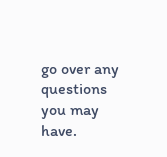go over any questions you may have.